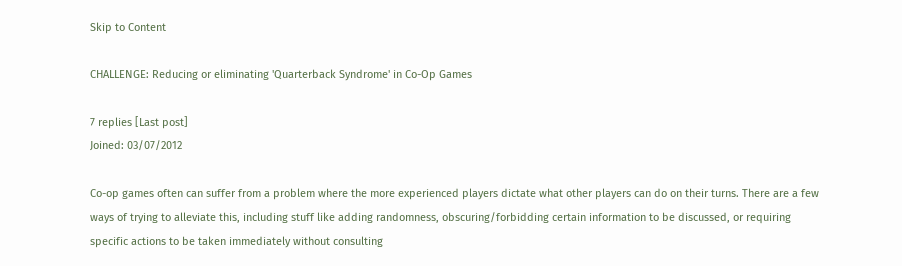Skip to Content

CHALLENGE: Reducing or eliminating 'Quarterback Syndrome' in Co-Op Games

7 replies [Last post]
Joined: 03/07/2012

Co-op games often can suffer from a problem where the more experienced players dictate what other players can do on their turns. There are a few ways of trying to alleviate this, including stuff like adding randomness, obscuring/forbidding certain information to be discussed, or requiring specific actions to be taken immediately without consulting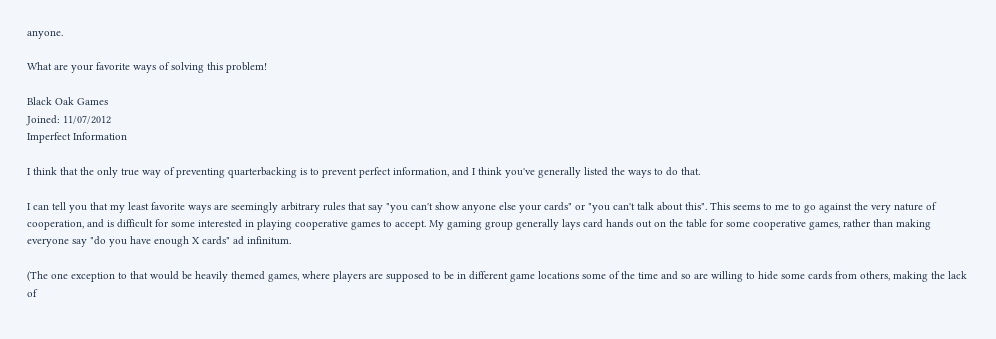anyone.

What are your favorite ways of solving this problem!

Black Oak Games
Joined: 11/07/2012
Imperfect Information

I think that the only true way of preventing quarterbacking is to prevent perfect information, and I think you've generally listed the ways to do that.

I can tell you that my least favorite ways are seemingly arbitrary rules that say "you can't show anyone else your cards" or "you can't talk about this". This seems to me to go against the very nature of cooperation, and is difficult for some interested in playing cooperative games to accept. My gaming group generally lays card hands out on the table for some cooperative games, rather than making everyone say "do you have enough X cards" ad infinitum.

(The one exception to that would be heavily themed games, where players are supposed to be in different game locations some of the time and so are willing to hide some cards from others, making the lack of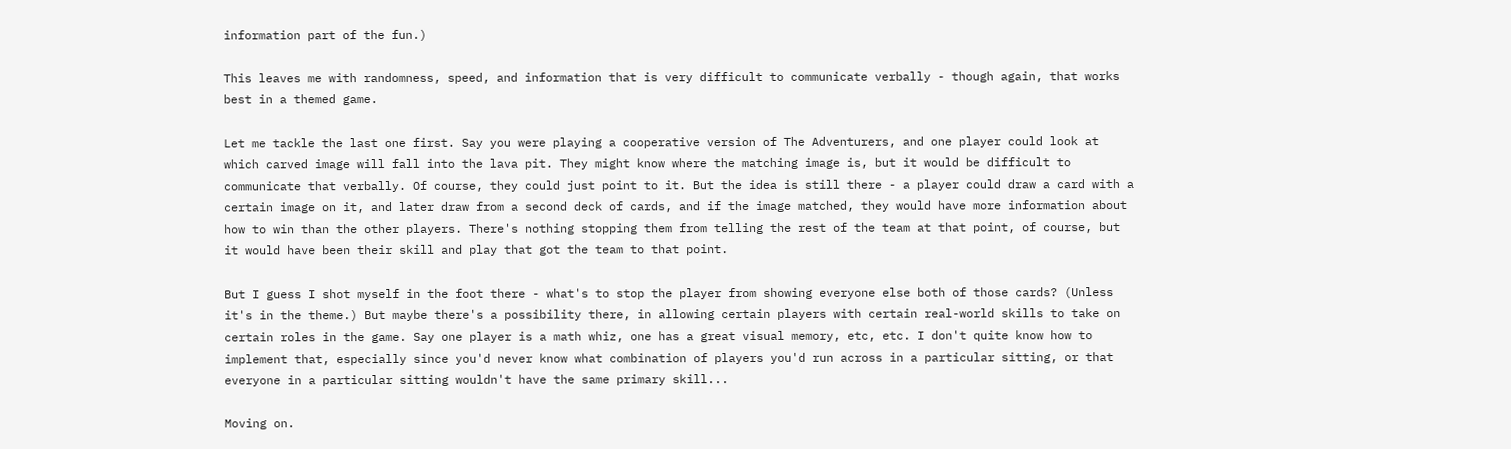information part of the fun.)

This leaves me with randomness, speed, and information that is very difficult to communicate verbally - though again, that works best in a themed game.

Let me tackle the last one first. Say you were playing a cooperative version of The Adventurers, and one player could look at which carved image will fall into the lava pit. They might know where the matching image is, but it would be difficult to communicate that verbally. Of course, they could just point to it. But the idea is still there - a player could draw a card with a certain image on it, and later draw from a second deck of cards, and if the image matched, they would have more information about how to win than the other players. There's nothing stopping them from telling the rest of the team at that point, of course, but it would have been their skill and play that got the team to that point.

But I guess I shot myself in the foot there - what's to stop the player from showing everyone else both of those cards? (Unless it's in the theme.) But maybe there's a possibility there, in allowing certain players with certain real-world skills to take on certain roles in the game. Say one player is a math whiz, one has a great visual memory, etc, etc. I don't quite know how to implement that, especially since you'd never know what combination of players you'd run across in a particular sitting, or that everyone in a particular sitting wouldn't have the same primary skill...

Moving on.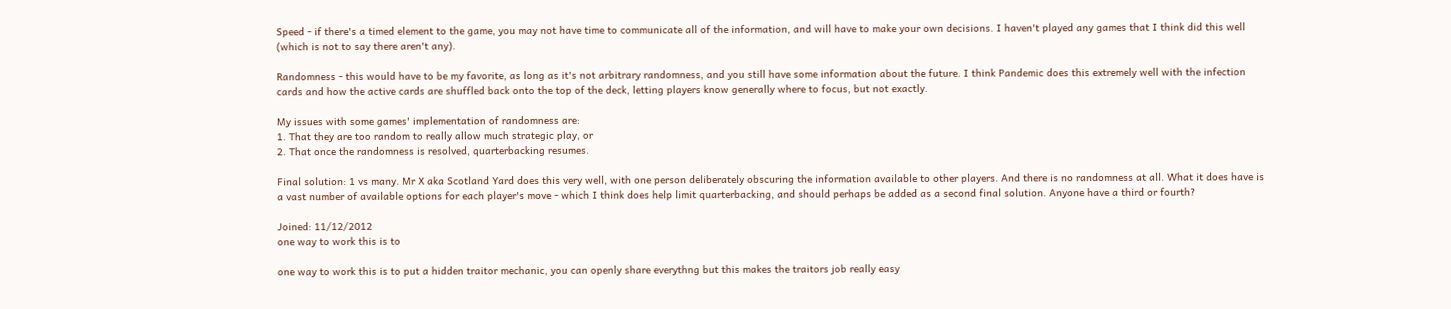Speed - if there's a timed element to the game, you may not have time to communicate all of the information, and will have to make your own decisions. I haven't played any games that I think did this well (which is not to say there aren't any).

Randomness - this would have to be my favorite, as long as it's not arbitrary randomness, and you still have some information about the future. I think Pandemic does this extremely well with the infection cards and how the active cards are shuffled back onto the top of the deck, letting players know generally where to focus, but not exactly.

My issues with some games' implementation of randomness are:
1. That they are too random to really allow much strategic play, or
2. That once the randomness is resolved, quarterbacking resumes.

Final solution: 1 vs many. Mr X aka Scotland Yard does this very well, with one person deliberately obscuring the information available to other players. And there is no randomness at all. What it does have is a vast number of available options for each player's move - which I think does help limit quarterbacking, and should perhaps be added as a second final solution. Anyone have a third or fourth?

Joined: 11/12/2012
one way to work this is to

one way to work this is to put a hidden traitor mechanic, you can openly share everythng but this makes the traitors job really easy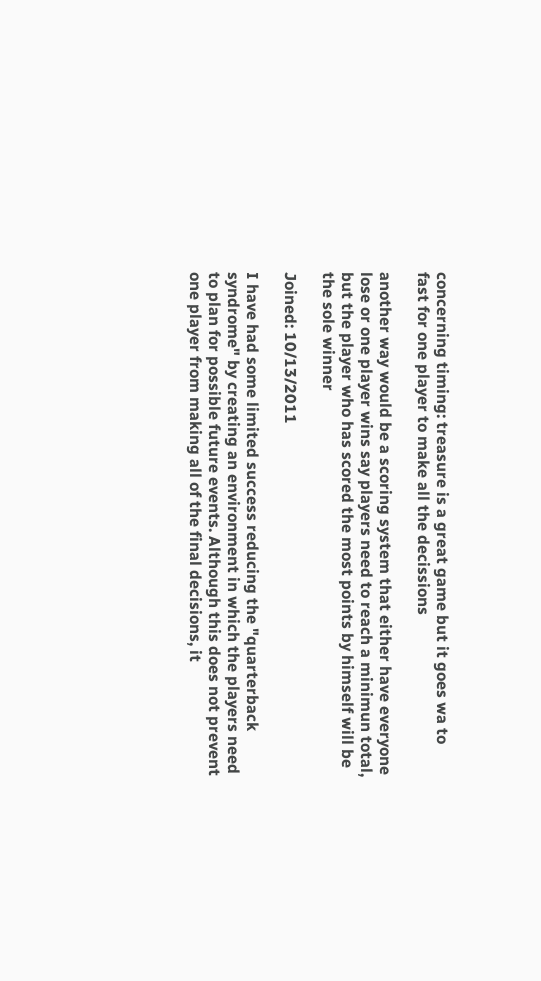concerning timing: treasure is a great game but it goes wa to fast for one player to make all the decissions

another way would be a scoring system that either have everyone lose or one player wins say players need to reach a minimun total, but the player who has scored the most points by himself will be the sole winner

Joined: 10/13/2011

I have had some limited success reducing the "quarterback syndrome" by creating an environment in which the players need to plan for possible future events. Although this does not prevent one player from making all of the final decisions, it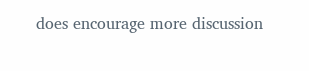does encourage more discussion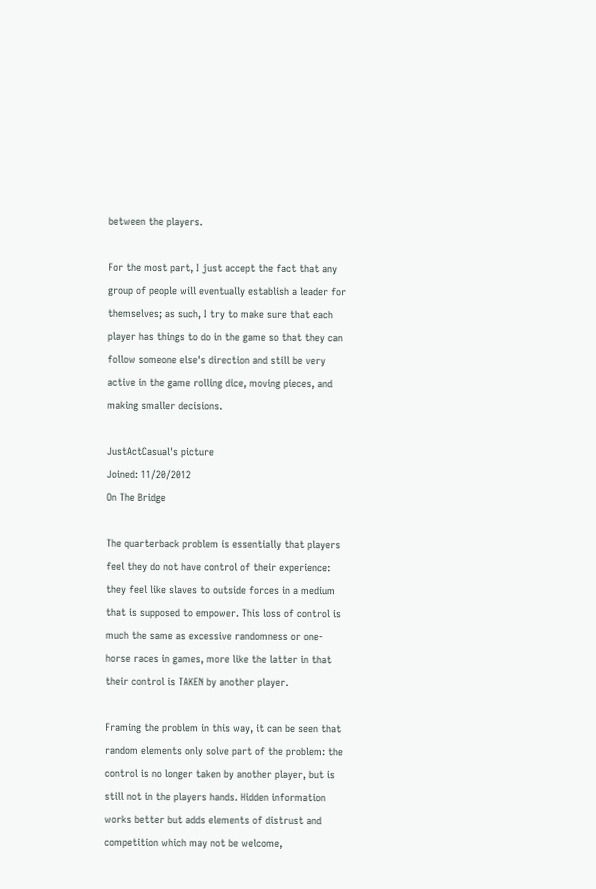between the players.

For the most part, I just accept the fact that any group of people will eventually establish a leader for themselves; as such, I try to make sure that each player has things to do in the game so that they can follow someone else's direction and still be very active in the game rolling dice, moving pieces, and making smaller decisions.

JustActCasual's picture
Joined: 11/20/2012
On The Bridge

The quarterback problem is essentially that players feel they do not have control of their experience: they feel like slaves to outside forces in a medium that is supposed to empower. This loss of control is much the same as excessive randomness or one-horse races in games, more like the latter in that their control is TAKEN by another player.

Framing the problem in this way, it can be seen that random elements only solve part of the problem: the control is no longer taken by another player, but is still not in the players hands. Hidden information works better but adds elements of distrust and competition which may not be welcome,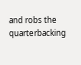and robs the quarterbacking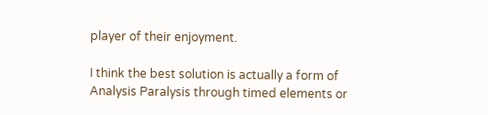player of their enjoyment.

I think the best solution is actually a form of Analysis Paralysis through timed elements or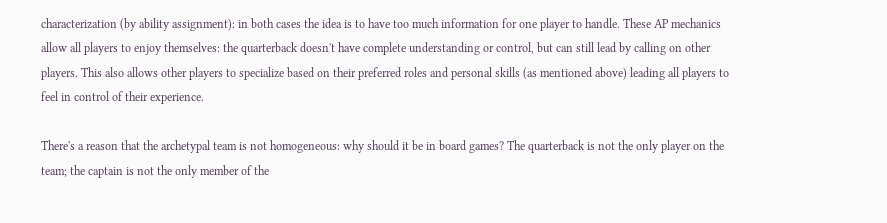characterization (by ability assignment): in both cases the idea is to have too much information for one player to handle. These AP mechanics allow all players to enjoy themselves: the quarterback doesn't have complete understanding or control, but can still lead by calling on other players. This also allows other players to specialize based on their preferred roles and personal skills (as mentioned above) leading all players to feel in control of their experience.

There's a reason that the archetypal team is not homogeneous: why should it be in board games? The quarterback is not the only player on the team; the captain is not the only member of the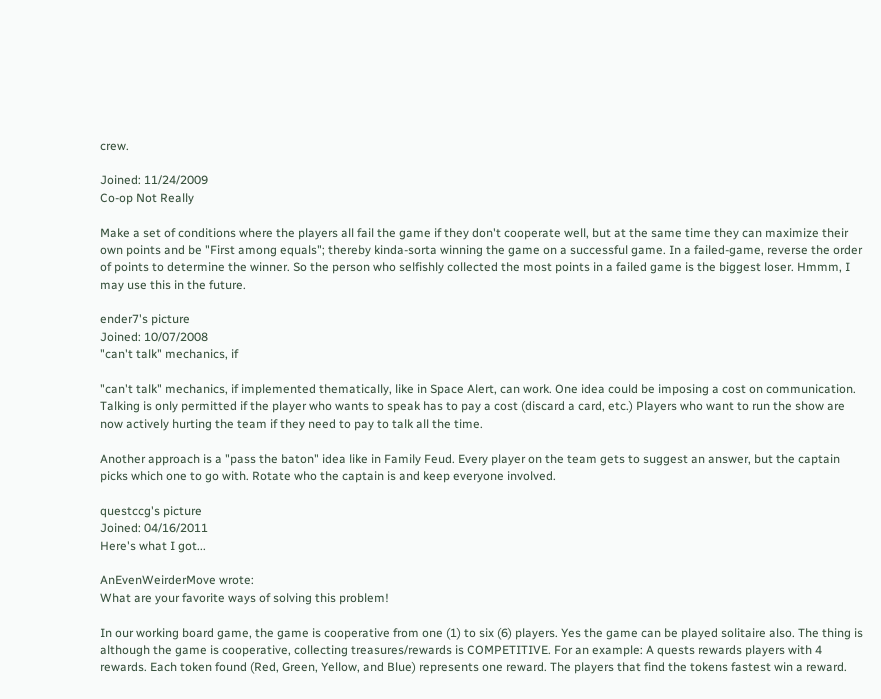crew.

Joined: 11/24/2009
Co-op Not Really

Make a set of conditions where the players all fail the game if they don't cooperate well, but at the same time they can maximize their own points and be "First among equals"; thereby kinda-sorta winning the game on a successful game. In a failed-game, reverse the order of points to determine the winner. So the person who selfishly collected the most points in a failed game is the biggest loser. Hmmm, I may use this in the future.

ender7's picture
Joined: 10/07/2008
"can't talk" mechanics, if

"can't talk" mechanics, if implemented thematically, like in Space Alert, can work. One idea could be imposing a cost on communication. Talking is only permitted if the player who wants to speak has to pay a cost (discard a card, etc.) Players who want to run the show are now actively hurting the team if they need to pay to talk all the time.

Another approach is a "pass the baton" idea like in Family Feud. Every player on the team gets to suggest an answer, but the captain picks which one to go with. Rotate who the captain is and keep everyone involved.

questccg's picture
Joined: 04/16/2011
Here's what I got...

AnEvenWeirderMove wrote:
What are your favorite ways of solving this problem!

In our working board game, the game is cooperative from one (1) to six (6) players. Yes the game can be played solitaire also. The thing is although the game is cooperative, collecting treasures/rewards is COMPETITIVE. For an example: A quests rewards players with 4 rewards. Each token found (Red, Green, Yellow, and Blue) represents one reward. The players that find the tokens fastest win a reward.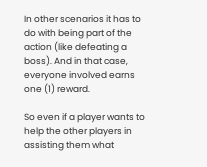In other scenarios it has to do with being part of the action (like defeating a boss). And in that case, everyone involved earns one (1) reward.

So even if a player wants to help the other players in assisting them what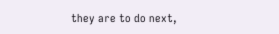they are to do next,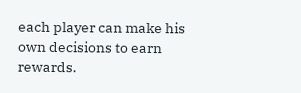each player can make his own decisions to earn rewards.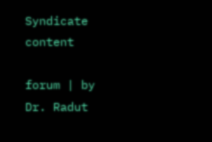Syndicate content

forum | by Dr. Radut